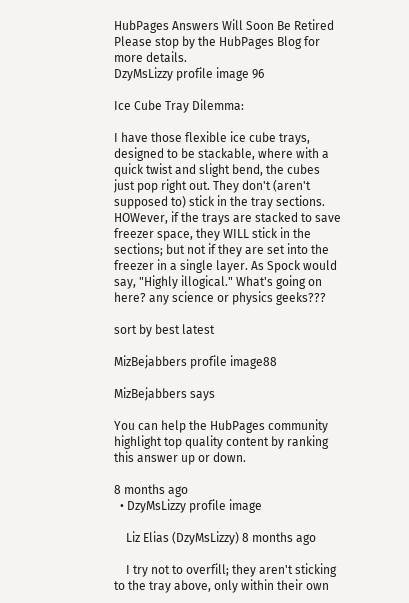HubPages Answers Will Soon Be Retired
Please stop by the HubPages Blog for more details.
DzyMsLizzy profile image 96

Ice Cube Tray Dilemma:

I have those flexible ice cube trays, designed to be stackable, where with a quick twist and slight bend, the cubes just pop right out. They don't (aren't supposed to) stick in the tray sections. HOWever, if the trays are stacked to save freezer space, they WILL stick in the sections; but not if they are set into the freezer in a single layer. As Spock would say, "Highly illogical." What's going on here? any science or physics geeks???

sort by best latest

MizBejabbers profile image88

MizBejabbers says

You can help the HubPages community highlight top quality content by ranking this answer up or down.

8 months ago
  • DzyMsLizzy profile image

    Liz Elias (DzyMsLizzy) 8 months ago

    I try not to overfill; they aren't sticking to the tray above, only within their own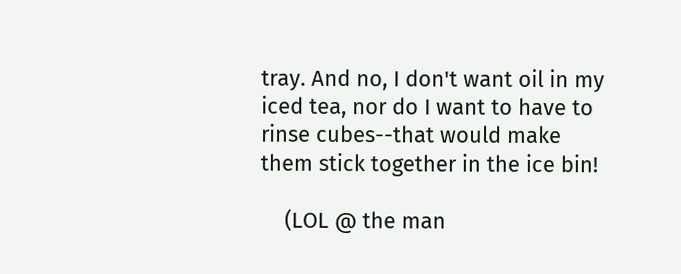tray. And no, I don't want oil in my iced tea, nor do I want to have to rinse cubes--that would make them stick together in the ice bin!

    (LOL @ the man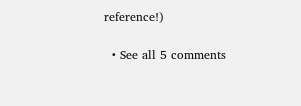reference!)

  • See all 5 comments